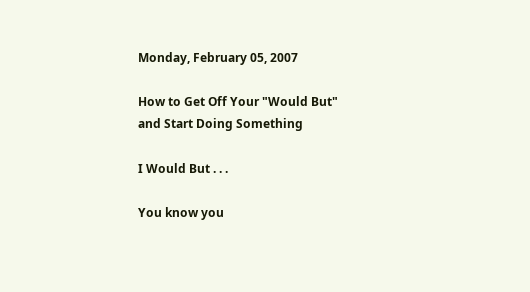Monday, February 05, 2007

How to Get Off Your "Would But"
and Start Doing Something

I Would But . . .

You know you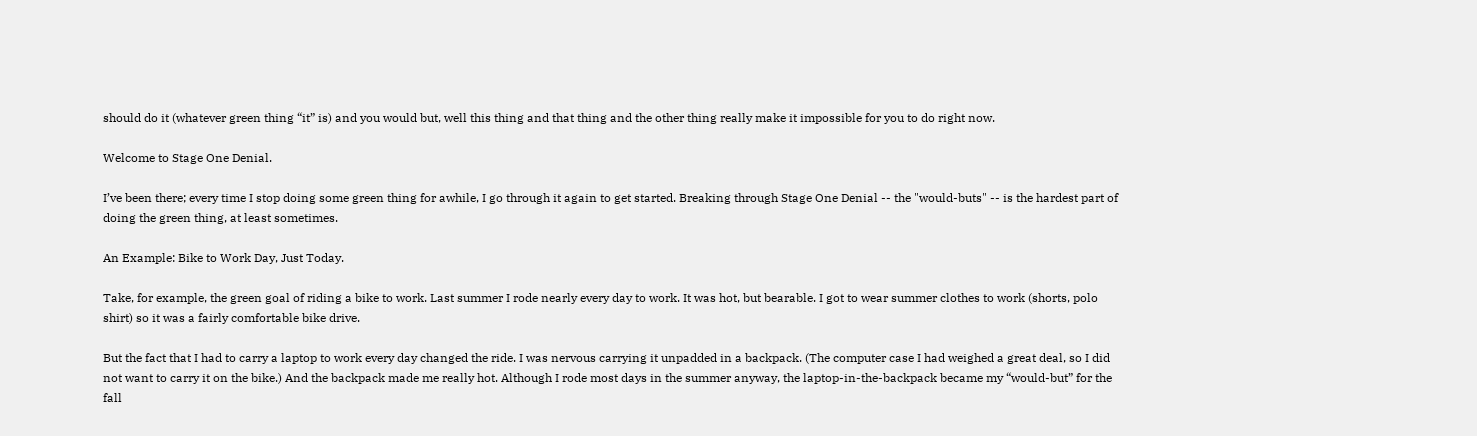should do it (whatever green thing “it” is) and you would but, well this thing and that thing and the other thing really make it impossible for you to do right now.

Welcome to Stage One Denial.

I’ve been there; every time I stop doing some green thing for awhile, I go through it again to get started. Breaking through Stage One Denial -- the "would-buts" -- is the hardest part of doing the green thing, at least sometimes.

An Example: Bike to Work Day, Just Today.

Take, for example, the green goal of riding a bike to work. Last summer I rode nearly every day to work. It was hot, but bearable. I got to wear summer clothes to work (shorts, polo shirt) so it was a fairly comfortable bike drive.

But the fact that I had to carry a laptop to work every day changed the ride. I was nervous carrying it unpadded in a backpack. (The computer case I had weighed a great deal, so I did not want to carry it on the bike.) And the backpack made me really hot. Although I rode most days in the summer anyway, the laptop-in-the-backpack became my “would-but” for the fall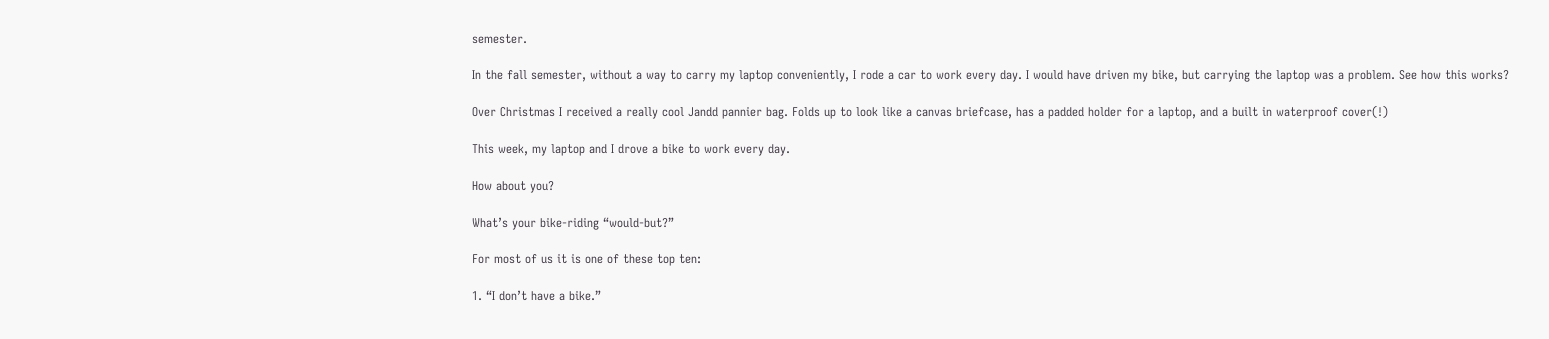semester.

In the fall semester, without a way to carry my laptop conveniently, I rode a car to work every day. I would have driven my bike, but carrying the laptop was a problem. See how this works?

Over Christmas I received a really cool Jandd pannier bag. Folds up to look like a canvas briefcase, has a padded holder for a laptop, and a built in waterproof cover(!)

This week, my laptop and I drove a bike to work every day.

How about you?

What’s your bike-riding “would-but?”

For most of us it is one of these top ten:

1. “I don’t have a bike.”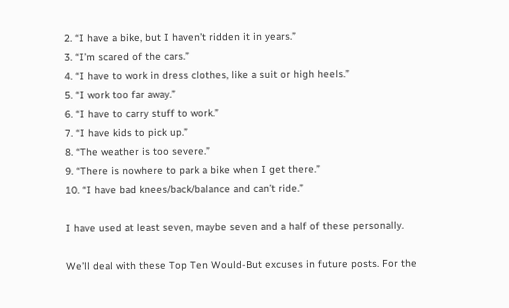2. “I have a bike, but I haven’t ridden it in years.”
3. “I’m scared of the cars.”
4. “I have to work in dress clothes, like a suit or high heels.”
5. “I work too far away.”
6. “I have to carry stuff to work.”
7. “I have kids to pick up.”
8. “The weather is too severe.”
9. “There is nowhere to park a bike when I get there.”
10. “I have bad knees/back/balance and can’t ride.”

I have used at least seven, maybe seven and a half of these personally.

We’ll deal with these Top Ten Would-But excuses in future posts. For the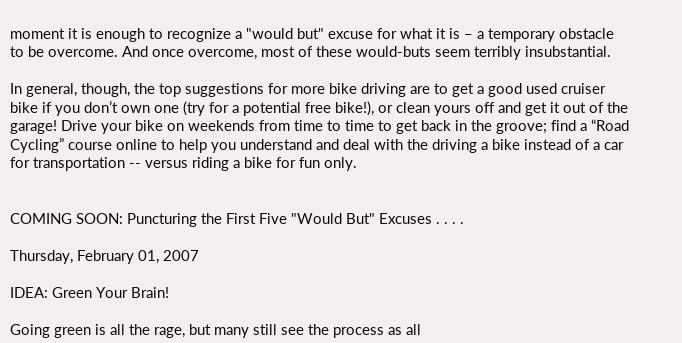moment it is enough to recognize a "would but" excuse for what it is – a temporary obstacle to be overcome. And once overcome, most of these would-buts seem terribly insubstantial.

In general, though, the top suggestions for more bike driving are to get a good used cruiser bike if you don’t own one (try for a potential free bike!), or clean yours off and get it out of the garage! Drive your bike on weekends from time to time to get back in the groove; find a “Road Cycling” course online to help you understand and deal with the driving a bike instead of a car for transportation -- versus riding a bike for fun only.


COMING SOON: Puncturing the First Five "Would But" Excuses . . . .

Thursday, February 01, 2007

IDEA: Green Your Brain!

Going green is all the rage, but many still see the process as all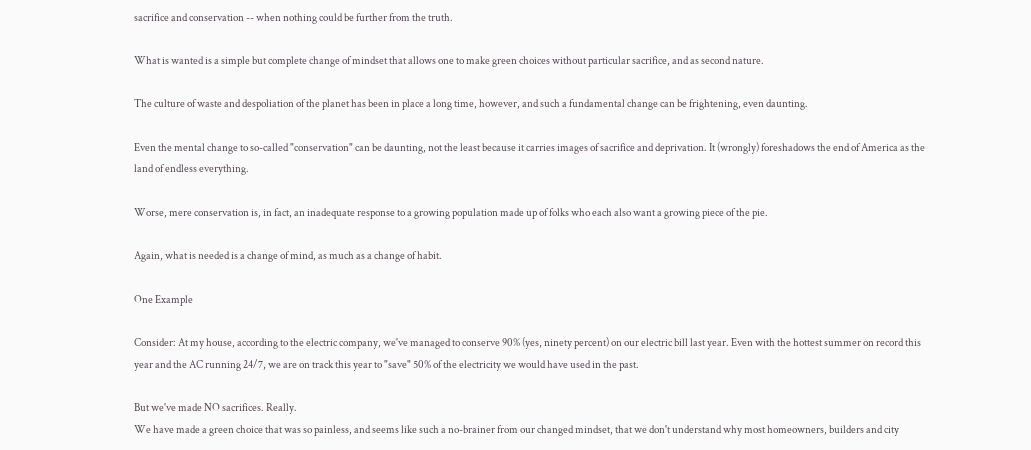sacrifice and conservation -- when nothing could be further from the truth.

What is wanted is a simple but complete change of mindset that allows one to make green choices without particular sacrifice, and as second nature.

The culture of waste and despoliation of the planet has been in place a long time, however, and such a fundamental change can be frightening, even daunting.

Even the mental change to so-called "conservation" can be daunting, not the least because it carries images of sacrifice and deprivation. It (wrongly) foreshadows the end of America as the land of endless everything.

Worse, mere conservation is, in fact, an inadequate response to a growing population made up of folks who each also want a growing piece of the pie.

Again, what is needed is a change of mind, as much as a change of habit.

One Example

Consider: At my house, according to the electric company, we've managed to conserve 90% (yes, ninety percent) on our electric bill last year. Even with the hottest summer on record this year and the AC running 24/7, we are on track this year to "save" 50% of the electricity we would have used in the past.

But we've made NO sacrifices. Really.
We have made a green choice that was so painless, and seems like such a no-brainer from our changed mindset, that we don't understand why most homeowners, builders and city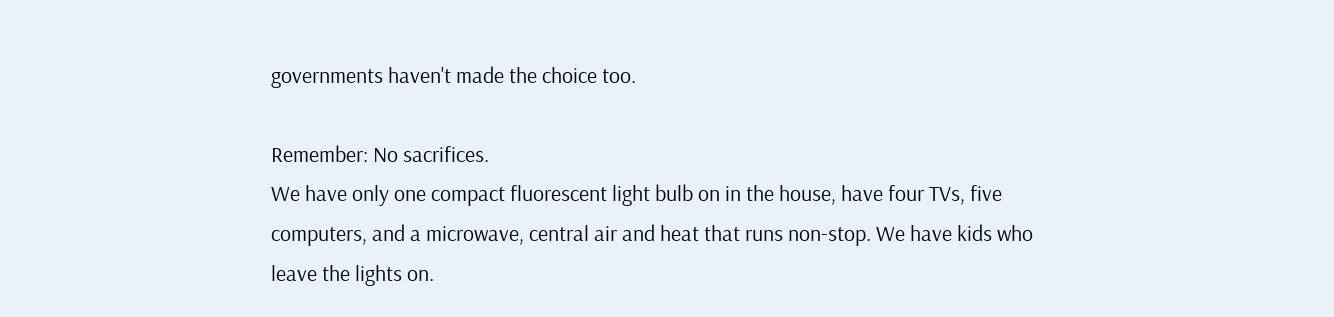governments haven't made the choice too.

Remember: No sacrifices.
We have only one compact fluorescent light bulb on in the house, have four TVs, five computers, and a microwave, central air and heat that runs non-stop. We have kids who leave the lights on.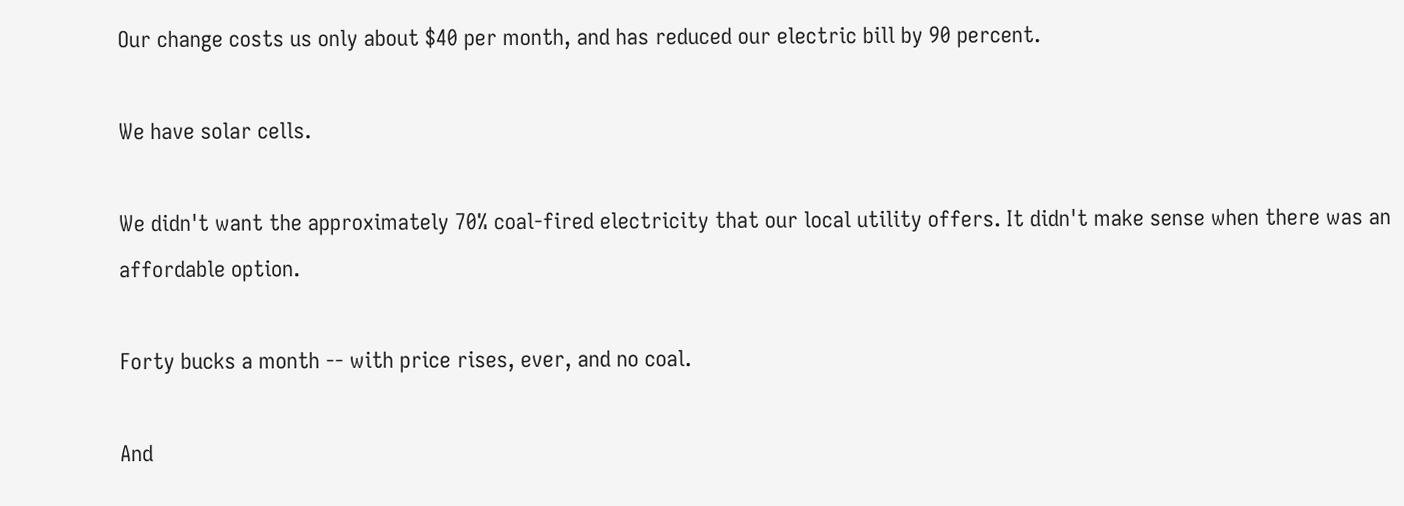Our change costs us only about $40 per month, and has reduced our electric bill by 90 percent.

We have solar cells.

We didn't want the approximately 70% coal-fired electricity that our local utility offers. It didn't make sense when there was an affordable option.

Forty bucks a month -- with price rises, ever, and no coal.

And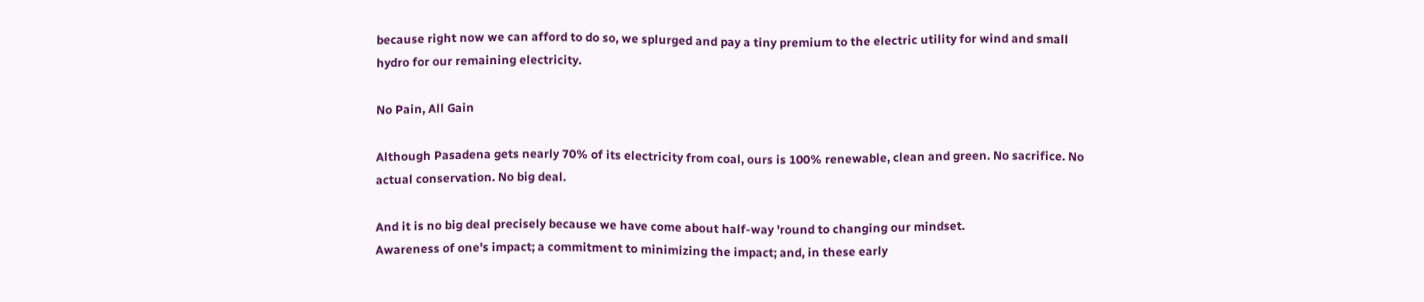because right now we can afford to do so, we splurged and pay a tiny premium to the electric utility for wind and small hydro for our remaining electricity.

No Pain, All Gain

Although Pasadena gets nearly 70% of its electricity from coal, ours is 100% renewable, clean and green. No sacrifice. No actual conservation. No big deal.

And it is no big deal precisely because we have come about half-way 'round to changing our mindset.
Awareness of one's impact; a commitment to minimizing the impact; and, in these early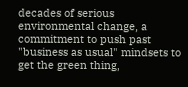decades of serious environmental change, a commitment to push past "business as usual" mindsets to get the green thing,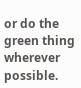or do the green thing wherever possible.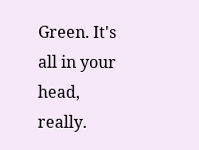Green. It's all in your head, really.